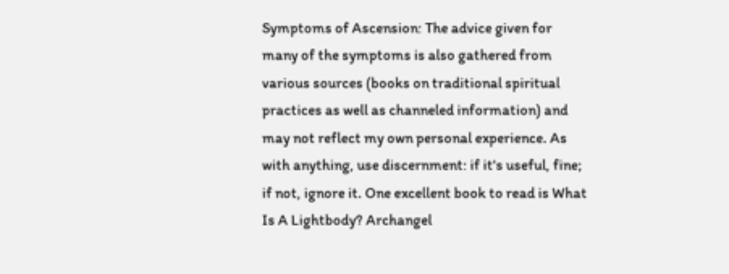Symptoms of Ascension: The advice given for many of the symptoms is also gathered from various sources (books on traditional spiritual practices as well as channeled information) and may not reflect my own personal experience. As with anything, use discernment: if it's useful, fine; if not, ignore it. One excellent book to read is What Is A Lightbody? Archangel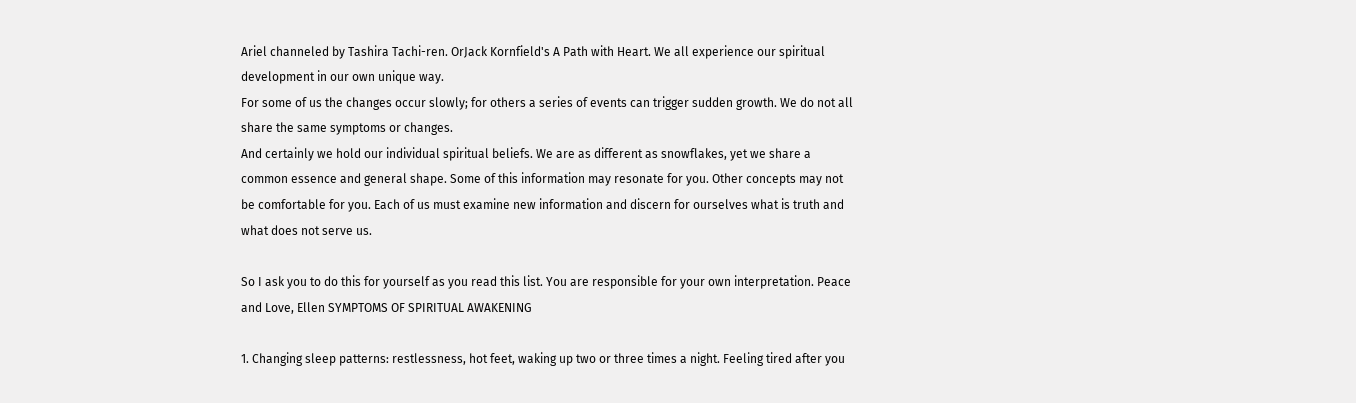Ariel channeled by Tashira Tachi-ren. OrJack Kornfield's A Path with Heart. We all experience our spiritual development in our own unique way.
For some of us the changes occur slowly; for others a series of events can trigger sudden growth. We do not all share the same symptoms or changes.
And certainly we hold our individual spiritual beliefs. We are as different as snowflakes, yet we share a common essence and general shape. Some of this information may resonate for you. Other concepts may not be comfortable for you. Each of us must examine new information and discern for ourselves what is truth and what does not serve us.

So I ask you to do this for yourself as you read this list. You are responsible for your own interpretation. Peace and Love, Ellen SYMPTOMS OF SPIRITUAL AWAKENING

1. Changing sleep patterns: restlessness, hot feet, waking up two or three times a night. Feeling tired after you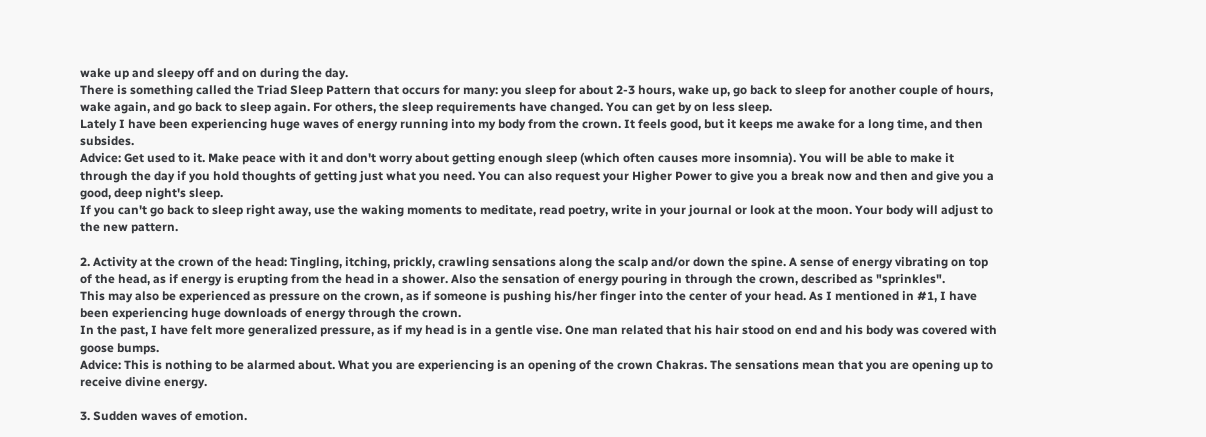wake up and sleepy off and on during the day.
There is something called the Triad Sleep Pattern that occurs for many: you sleep for about 2-3 hours, wake up, go back to sleep for another couple of hours, wake again, and go back to sleep again. For others, the sleep requirements have changed. You can get by on less sleep.
Lately I have been experiencing huge waves of energy running into my body from the crown. It feels good, but it keeps me awake for a long time, and then subsides.
Advice: Get used to it. Make peace with it and don't worry about getting enough sleep (which often causes more insomnia). You will be able to make it through the day if you hold thoughts of getting just what you need. You can also request your Higher Power to give you a break now and then and give you a good, deep night's sleep.
If you can't go back to sleep right away, use the waking moments to meditate, read poetry, write in your journal or look at the moon. Your body will adjust to the new pattern.

2. Activity at the crown of the head: Tingling, itching, prickly, crawling sensations along the scalp and/or down the spine. A sense of energy vibrating on top of the head, as if energy is erupting from the head in a shower. Also the sensation of energy pouring in through the crown, described as "sprinkles".
This may also be experienced as pressure on the crown, as if someone is pushing his/her finger into the center of your head. As I mentioned in #1, I have been experiencing huge downloads of energy through the crown.
In the past, I have felt more generalized pressure, as if my head is in a gentle vise. One man related that his hair stood on end and his body was covered with goose bumps.
Advice: This is nothing to be alarmed about. What you are experiencing is an opening of the crown Chakras. The sensations mean that you are opening up to receive divine energy.

3. Sudden waves of emotion.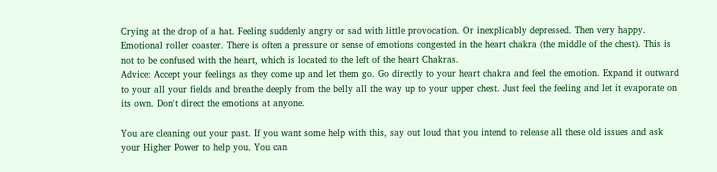Crying at the drop of a hat. Feeling suddenly angry or sad with little provocation. Or inexplicably depressed. Then very happy. Emotional roller coaster. There is often a pressure or sense of emotions congested in the heart chakra (the middle of the chest). This is not to be confused with the heart, which is located to the left of the heart Chakras.
Advice: Accept your feelings as they come up and let them go. Go directly to your heart chakra and feel the emotion. Expand it outward to your all your fields and breathe deeply from the belly all the way up to your upper chest. Just feel the feeling and let it evaporate on its own. Don't direct the emotions at anyone.

You are cleaning out your past. If you want some help with this, say out loud that you intend to release all these old issues and ask your Higher Power to help you. You can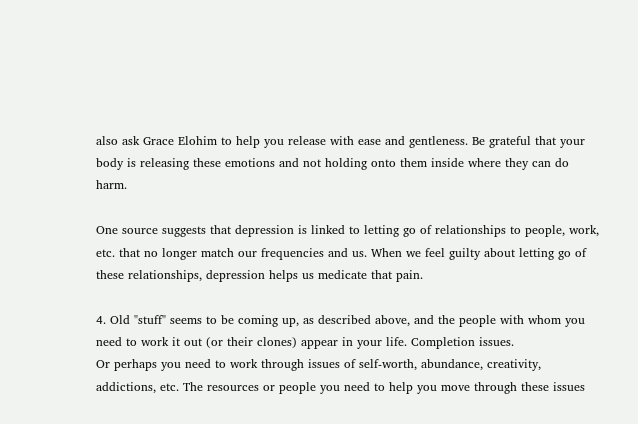also ask Grace Elohim to help you release with ease and gentleness. Be grateful that your body is releasing these emotions and not holding onto them inside where they can do harm.

One source suggests that depression is linked to letting go of relationships to people, work, etc. that no longer match our frequencies and us. When we feel guilty about letting go of these relationships, depression helps us medicate that pain.

4. Old "stuff" seems to be coming up, as described above, and the people with whom you need to work it out (or their clones) appear in your life. Completion issues.
Or perhaps you need to work through issues of self-worth, abundance, creativity, addictions, etc. The resources or people you need to help you move through these issues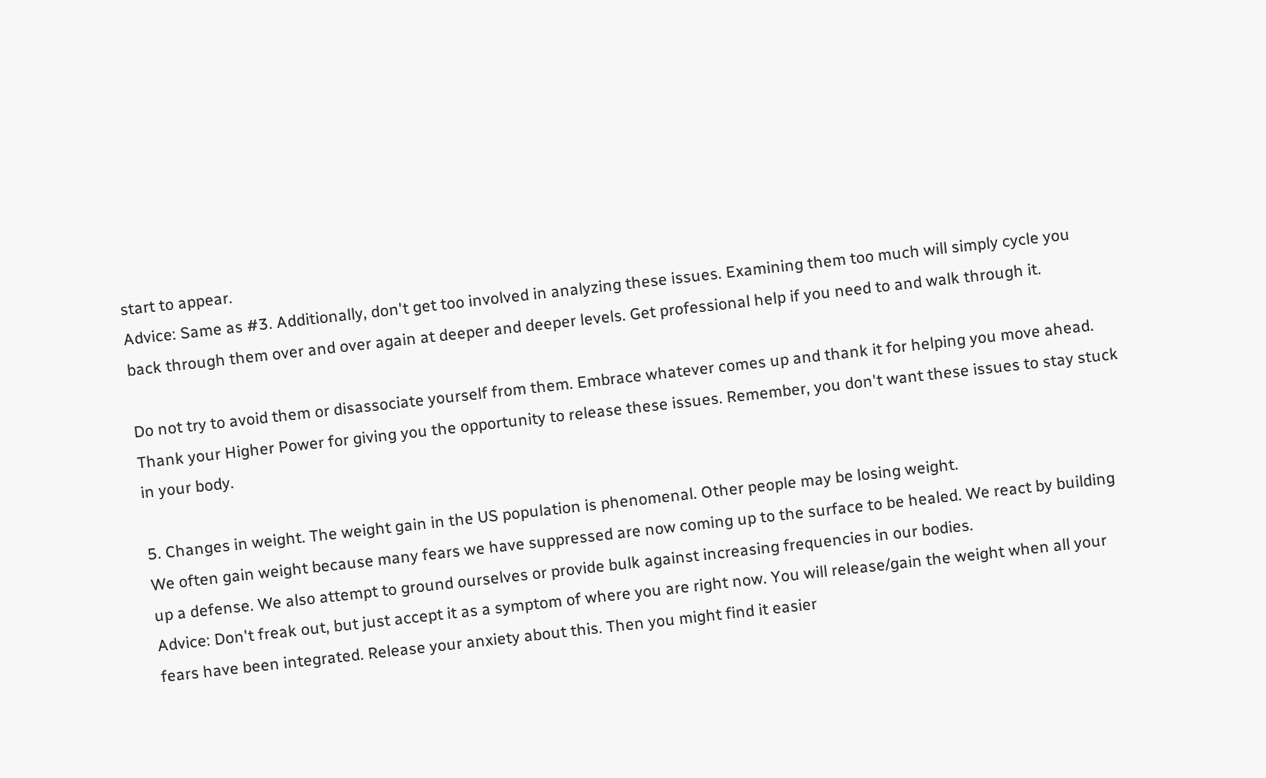start to appear.
Advice: Same as #3. Additionally, don't get too involved in analyzing these issues. Examining them too much will simply cycle you back through them over and over again at deeper and deeper levels. Get professional help if you need to and walk through it.

Do not try to avoid them or disassociate yourself from them. Embrace whatever comes up and thank it for helping you move ahead. Thank your Higher Power for giving you the opportunity to release these issues. Remember, you don't want these issues to stay stuck in your body.

5. Changes in weight. The weight gain in the US population is phenomenal. Other people may be losing weight.
We often gain weight because many fears we have suppressed are now coming up to the surface to be healed. We react by building up a defense. We also attempt to ground ourselves or provide bulk against increasing frequencies in our bodies.
Advice: Don't freak out, but just accept it as a symptom of where you are right now. You will release/gain the weight when all your fears have been integrated. Release your anxiety about this. Then you might find it easier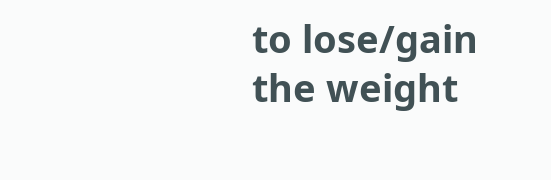to lose/gain the weight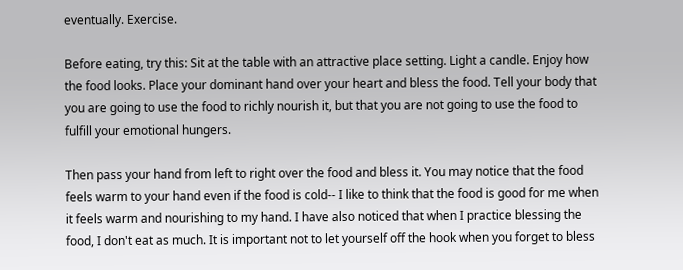eventually. Exercise.

Before eating, try this: Sit at the table with an attractive place setting. Light a candle. Enjoy how the food looks. Place your dominant hand over your heart and bless the food. Tell your body that you are going to use the food to richly nourish it, but that you are not going to use the food to fulfill your emotional hungers.

Then pass your hand from left to right over the food and bless it. You may notice that the food feels warm to your hand even if the food is cold-- I like to think that the food is good for me when it feels warm and nourishing to my hand. I have also noticed that when I practice blessing the food, I don't eat as much. It is important not to let yourself off the hook when you forget to bless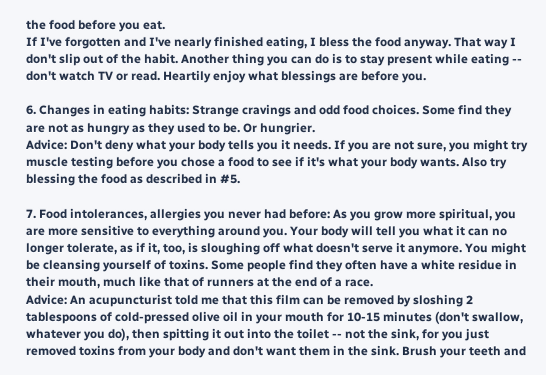the food before you eat.
If I've forgotten and I've nearly finished eating, I bless the food anyway. That way I don't slip out of the habit. Another thing you can do is to stay present while eating -- don't watch TV or read. Heartily enjoy what blessings are before you.

6. Changes in eating habits: Strange cravings and odd food choices. Some find they are not as hungry as they used to be. Or hungrier.
Advice: Don't deny what your body tells you it needs. If you are not sure, you might try muscle testing before you chose a food to see if it's what your body wants. Also try blessing the food as described in #5.

7. Food intolerances, allergies you never had before: As you grow more spiritual, you are more sensitive to everything around you. Your body will tell you what it can no longer tolerate, as if it, too, is sloughing off what doesn't serve it anymore. You might be cleansing yourself of toxins. Some people find they often have a white residue in their mouth, much like that of runners at the end of a race.
Advice: An acupuncturist told me that this film can be removed by sloshing 2 tablespoons of cold-pressed olive oil in your mouth for 10-15 minutes (don't swallow, whatever you do), then spitting it out into the toilet -- not the sink, for you just removed toxins from your body and don't want them in the sink. Brush your teeth and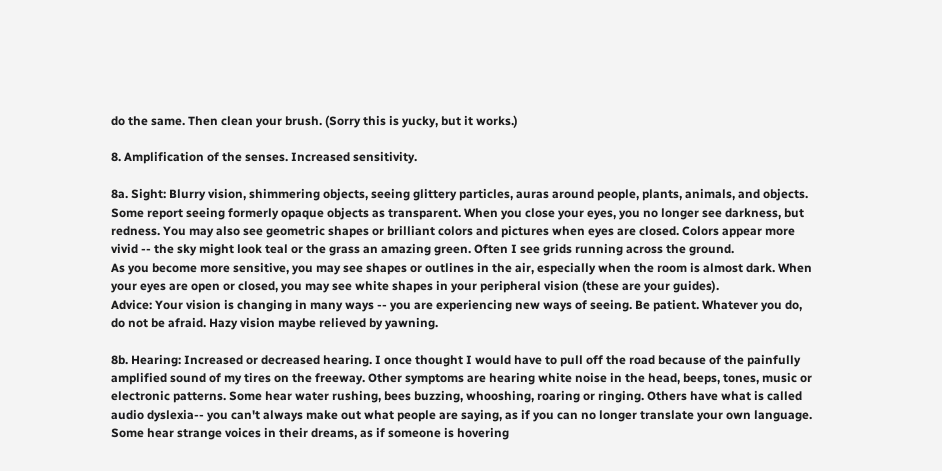do the same. Then clean your brush. (Sorry this is yucky, but it works.)

8. Amplification of the senses. Increased sensitivity.

8a. Sight: Blurry vision, shimmering objects, seeing glittery particles, auras around people, plants, animals, and objects. Some report seeing formerly opaque objects as transparent. When you close your eyes, you no longer see darkness, but redness. You may also see geometric shapes or brilliant colors and pictures when eyes are closed. Colors appear more vivid -- the sky might look teal or the grass an amazing green. Often I see grids running across the ground.
As you become more sensitive, you may see shapes or outlines in the air, especially when the room is almost dark. When your eyes are open or closed, you may see white shapes in your peripheral vision (these are your guides).
Advice: Your vision is changing in many ways -- you are experiencing new ways of seeing. Be patient. Whatever you do, do not be afraid. Hazy vision maybe relieved by yawning.

8b. Hearing: Increased or decreased hearing. I once thought I would have to pull off the road because of the painfully amplified sound of my tires on the freeway. Other symptoms are hearing white noise in the head, beeps, tones, music or electronic patterns. Some hear water rushing, bees buzzing, whooshing, roaring or ringing. Others have what is called audio dyslexia-- you can't always make out what people are saying, as if you can no longer translate your own language.
Some hear strange voices in their dreams, as if someone is hovering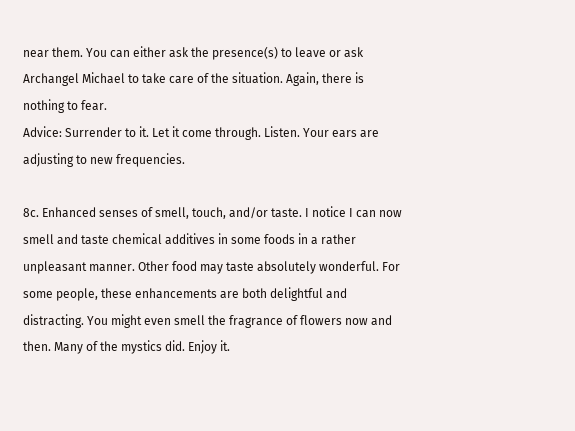near them. You can either ask the presence(s) to leave or ask Archangel Michael to take care of the situation. Again, there is nothing to fear.
Advice: Surrender to it. Let it come through. Listen. Your ears are adjusting to new frequencies.

8c. Enhanced senses of smell, touch, and/or taste. I notice I can now smell and taste chemical additives in some foods in a rather unpleasant manner. Other food may taste absolutely wonderful. For some people, these enhancements are both delightful and distracting. You might even smell the fragrance of flowers now and then. Many of the mystics did. Enjoy it.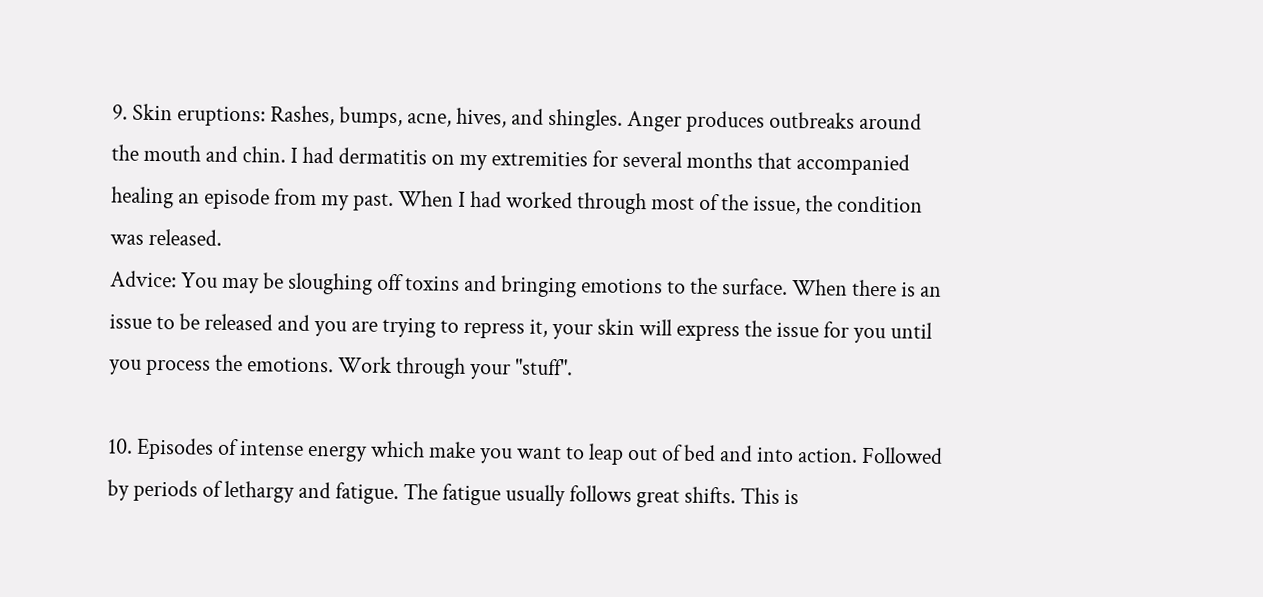9. Skin eruptions: Rashes, bumps, acne, hives, and shingles. Anger produces outbreaks around the mouth and chin. I had dermatitis on my extremities for several months that accompanied healing an episode from my past. When I had worked through most of the issue, the condition was released.
Advice: You may be sloughing off toxins and bringing emotions to the surface. When there is an issue to be released and you are trying to repress it, your skin will express the issue for you until you process the emotions. Work through your "stuff".

10. Episodes of intense energy which make you want to leap out of bed and into action. Followed by periods of lethargy and fatigue. The fatigue usually follows great shifts. This is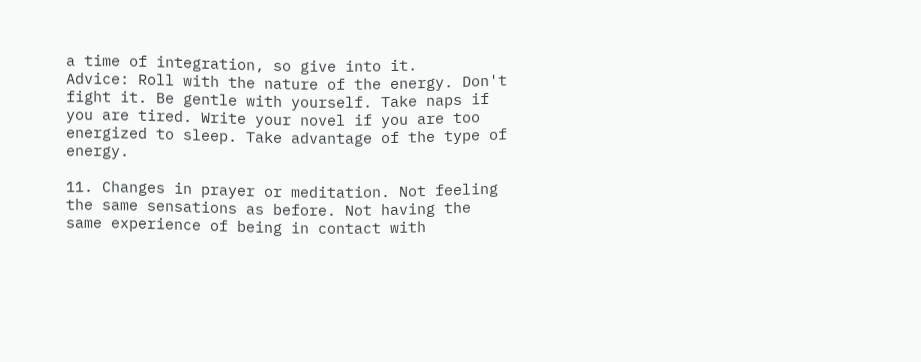a time of integration, so give into it.
Advice: Roll with the nature of the energy. Don't fight it. Be gentle with yourself. Take naps if you are tired. Write your novel if you are too energized to sleep. Take advantage of the type of energy.

11. Changes in prayer or meditation. Not feeling the same sensations as before. Not having the same experience of being in contact with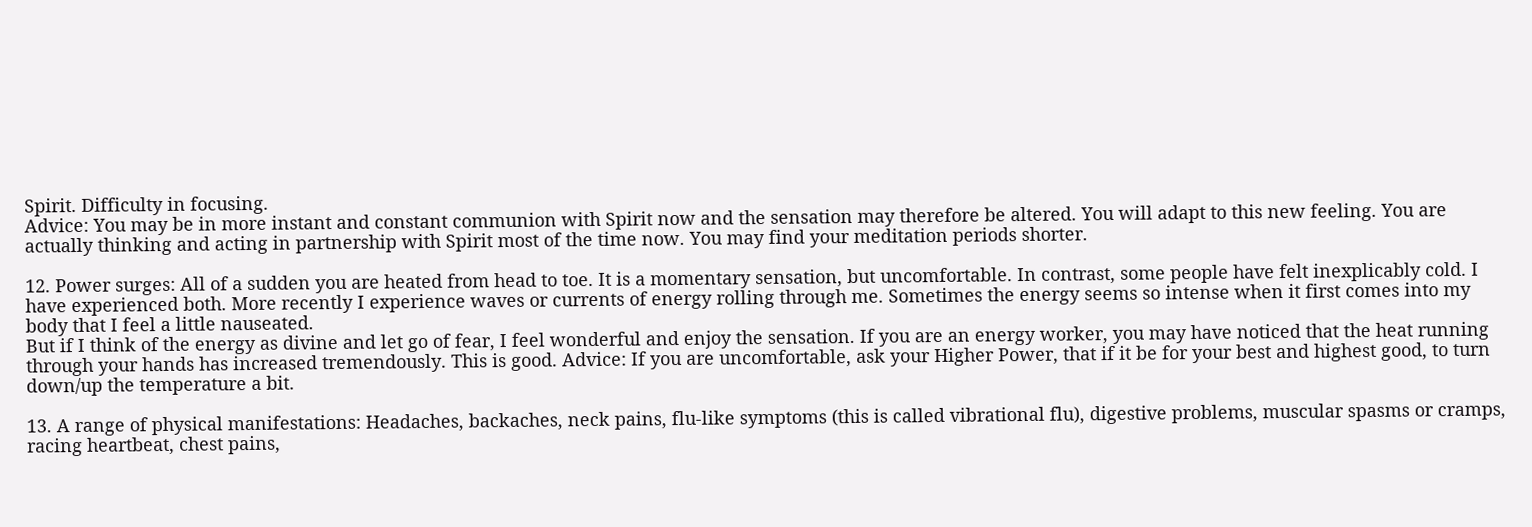Spirit. Difficulty in focusing.
Advice: You may be in more instant and constant communion with Spirit now and the sensation may therefore be altered. You will adapt to this new feeling. You are actually thinking and acting in partnership with Spirit most of the time now. You may find your meditation periods shorter.

12. Power surges: All of a sudden you are heated from head to toe. It is a momentary sensation, but uncomfortable. In contrast, some people have felt inexplicably cold. I have experienced both. More recently I experience waves or currents of energy rolling through me. Sometimes the energy seems so intense when it first comes into my body that I feel a little nauseated.
But if I think of the energy as divine and let go of fear, I feel wonderful and enjoy the sensation. If you are an energy worker, you may have noticed that the heat running through your hands has increased tremendously. This is good. Advice: If you are uncomfortable, ask your Higher Power, that if it be for your best and highest good, to turn down/up the temperature a bit.

13. A range of physical manifestations: Headaches, backaches, neck pains, flu-like symptoms (this is called vibrational flu), digestive problems, muscular spasms or cramps, racing heartbeat, chest pains,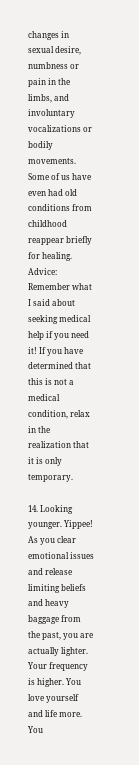changes in sexual desire, numbness or pain in the limbs, and involuntary vocalizations or bodily movements. Some of us have even had old conditions from childhood reappear briefly for healing.
Advice: Remember what I said about seeking medical help if you need it! If you have determined that this is not a medical condition, relax in the realization that it is only temporary.

14. Looking younger. Yippee! As you clear emotional issues and release limiting beliefs and heavy baggage from the past, you are actually lighter. Your frequency is higher. You love yourself and life more. You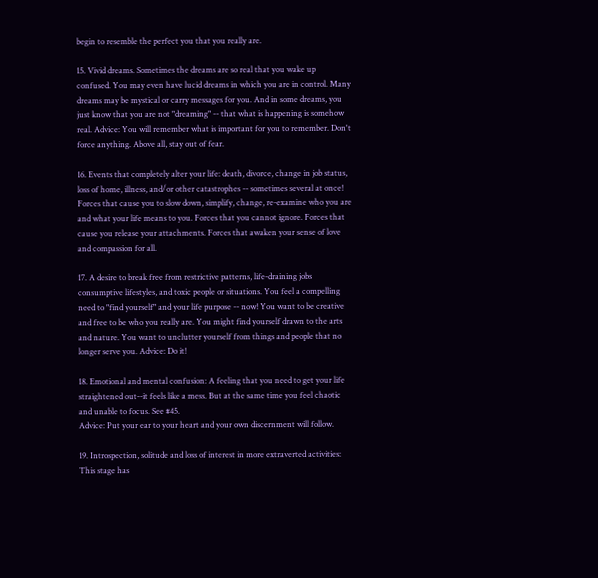begin to resemble the perfect you that you really are.

15. Vivid dreams. Sometimes the dreams are so real that you wake up confused. You may even have lucid dreams in which you are in control. Many dreams may be mystical or carry messages for you. And in some dreams, you just know that you are not "dreaming" -- that what is happening is somehow real. Advice: You will remember what is important for you to remember. Don't force anything. Above all, stay out of fear.

16. Events that completely alter your life: death, divorce, change in job status, loss of home, illness, and/or other catastrophes -- sometimes several at once! Forces that cause you to slow down, simplify, change, re-examine who you are and what your life means to you. Forces that you cannot ignore. Forces that cause you release your attachments. Forces that awaken your sense of love and compassion for all.

17. A desire to break free from restrictive patterns, life-draining jobs consumptive lifestyles, and toxic people or situations. You feel a compelling need to "find yourself" and your life purpose -- now! You want to be creative and free to be who you really are. You might find yourself drawn to the arts and nature. You want to unclutter yourself from things and people that no longer serve you. Advice: Do it!

18. Emotional and mental confusion: A feeling that you need to get your life straightened out--it feels like a mess. But at the same time you feel chaotic and unable to focus. See #45.
Advice: Put your ear to your heart and your own discernment will follow.

19. Introspection, solitude and loss of interest in more extraverted activities: This stage has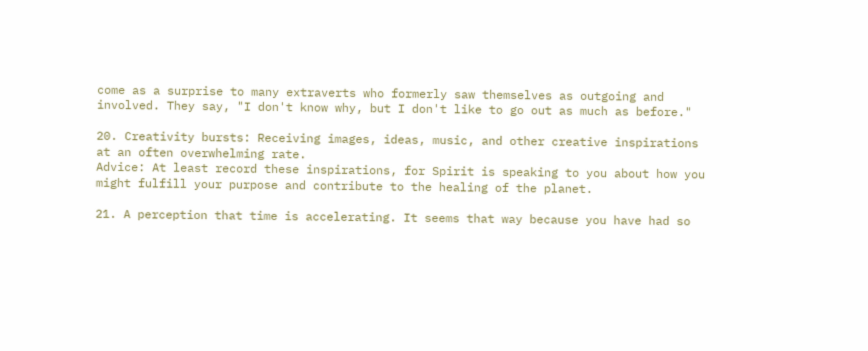come as a surprise to many extraverts who formerly saw themselves as outgoing and involved. They say, "I don't know why, but I don't like to go out as much as before."

20. Creativity bursts: Receiving images, ideas, music, and other creative inspirations at an often overwhelming rate.
Advice: At least record these inspirations, for Spirit is speaking to you about how you might fulfill your purpose and contribute to the healing of the planet.

21. A perception that time is accelerating. It seems that way because you have had so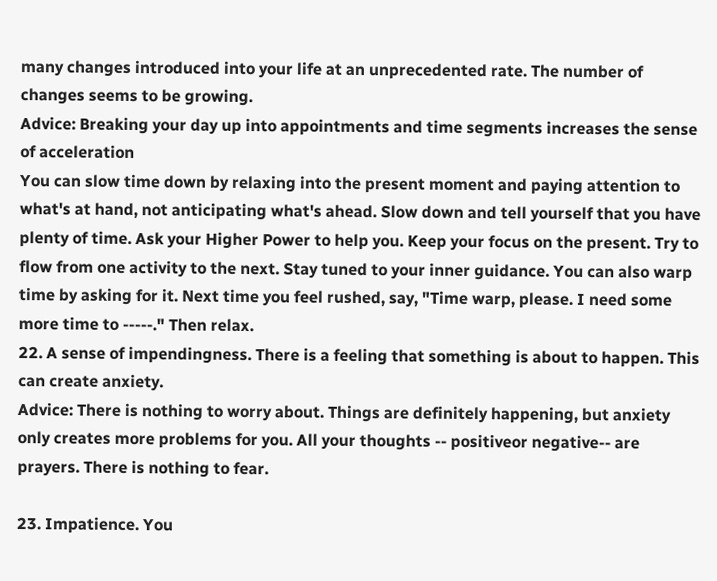many changes introduced into your life at an unprecedented rate. The number of changes seems to be growing.
Advice: Breaking your day up into appointments and time segments increases the sense of acceleration
You can slow time down by relaxing into the present moment and paying attention to what's at hand, not anticipating what's ahead. Slow down and tell yourself that you have plenty of time. Ask your Higher Power to help you. Keep your focus on the present. Try to flow from one activity to the next. Stay tuned to your inner guidance. You can also warp time by asking for it. Next time you feel rushed, say, "Time warp, please. I need some more time to -----." Then relax.
22. A sense of impendingness. There is a feeling that something is about to happen. This can create anxiety.
Advice: There is nothing to worry about. Things are definitely happening, but anxiety only creates more problems for you. All your thoughts -- positiveor negative-- are prayers. There is nothing to fear.

23. Impatience. You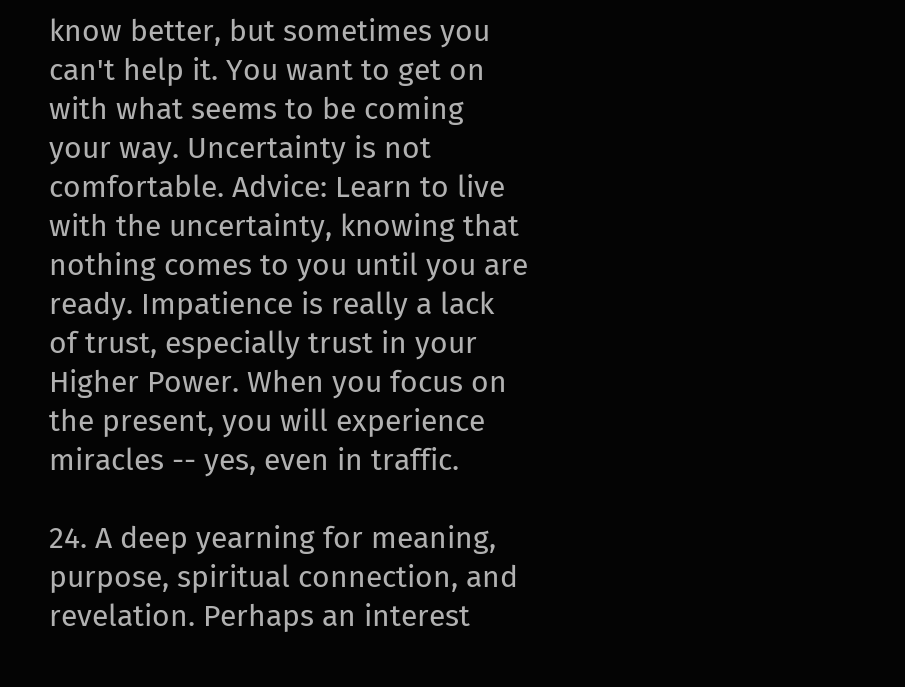know better, but sometimes you can't help it. You want to get on with what seems to be coming your way. Uncertainty is not comfortable. Advice: Learn to live with the uncertainty, knowing that nothing comes to you until you are ready. Impatience is really a lack of trust, especially trust in your Higher Power. When you focus on the present, you will experience miracles -- yes, even in traffic.

24. A deep yearning for meaning, purpose, spiritual connection, and revelation. Perhaps an interest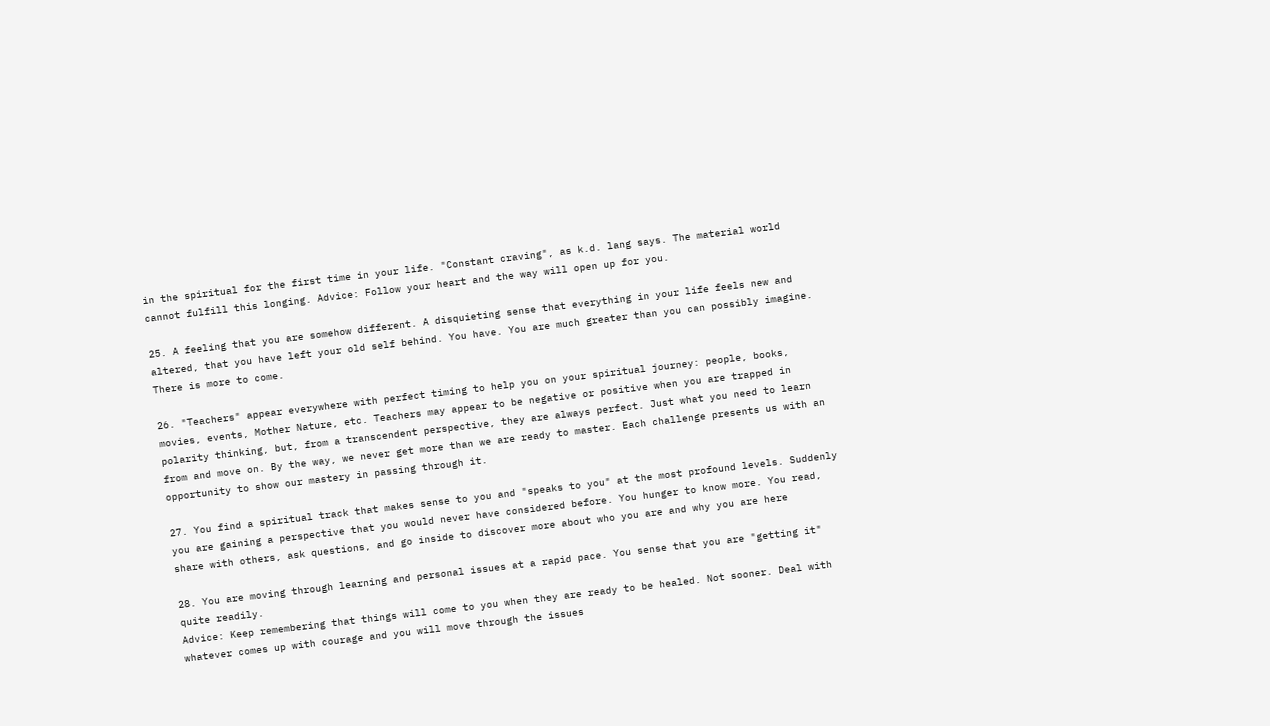in the spiritual for the first time in your life. "Constant craving", as k.d. lang says. The material world cannot fulfill this longing. Advice: Follow your heart and the way will open up for you.

25. A feeling that you are somehow different. A disquieting sense that everything in your life feels new and altered, that you have left your old self behind. You have. You are much greater than you can possibly imagine. There is more to come.

26. "Teachers" appear everywhere with perfect timing to help you on your spiritual journey: people, books, movies, events, Mother Nature, etc. Teachers may appear to be negative or positive when you are trapped in polarity thinking, but, from a transcendent perspective, they are always perfect. Just what you need to learn from and move on. By the way, we never get more than we are ready to master. Each challenge presents us with an opportunity to show our mastery in passing through it.

27. You find a spiritual track that makes sense to you and "speaks to you" at the most profound levels. Suddenly you are gaining a perspective that you would never have considered before. You hunger to know more. You read, share with others, ask questions, and go inside to discover more about who you are and why you are here

28. You are moving through learning and personal issues at a rapid pace. You sense that you are "getting it" quite readily.
Advice: Keep remembering that things will come to you when they are ready to be healed. Not sooner. Deal with whatever comes up with courage and you will move through the issues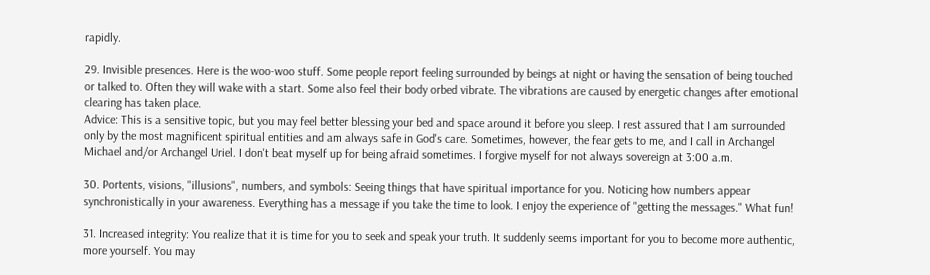rapidly.

29. Invisible presences. Here is the woo-woo stuff. Some people report feeling surrounded by beings at night or having the sensation of being touched or talked to. Often they will wake with a start. Some also feel their body orbed vibrate. The vibrations are caused by energetic changes after emotional clearing has taken place.
Advice: This is a sensitive topic, but you may feel better blessing your bed and space around it before you sleep. I rest assured that I am surrounded only by the most magnificent spiritual entities and am always safe in God's care. Sometimes, however, the fear gets to me, and I call in Archangel Michael and/or Archangel Uriel. I don't beat myself up for being afraid sometimes. I forgive myself for not always sovereign at 3:00 a.m.

30. Portents, visions, "illusions", numbers, and symbols: Seeing things that have spiritual importance for you. Noticing how numbers appear synchronistically in your awareness. Everything has a message if you take the time to look. I enjoy the experience of "getting the messages." What fun!

31. Increased integrity: You realize that it is time for you to seek and speak your truth. It suddenly seems important for you to become more authentic, more yourself. You may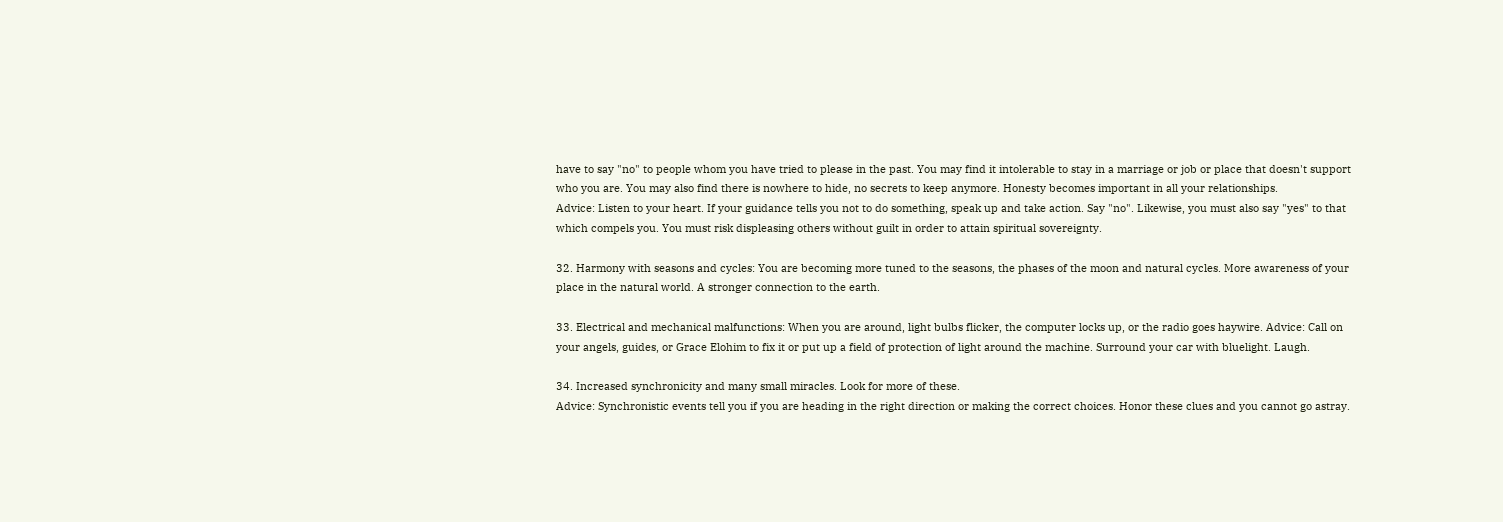have to say "no" to people whom you have tried to please in the past. You may find it intolerable to stay in a marriage or job or place that doesn't support who you are. You may also find there is nowhere to hide, no secrets to keep anymore. Honesty becomes important in all your relationships.
Advice: Listen to your heart. If your guidance tells you not to do something, speak up and take action. Say "no". Likewise, you must also say "yes" to that which compels you. You must risk displeasing others without guilt in order to attain spiritual sovereignty.

32. Harmony with seasons and cycles: You are becoming more tuned to the seasons, the phases of the moon and natural cycles. More awareness of your place in the natural world. A stronger connection to the earth.

33. Electrical and mechanical malfunctions: When you are around, light bulbs flicker, the computer locks up, or the radio goes haywire. Advice: Call on your angels, guides, or Grace Elohim to fix it or put up a field of protection of light around the machine. Surround your car with bluelight. Laugh.

34. Increased synchronicity and many small miracles. Look for more of these.
Advice: Synchronistic events tell you if you are heading in the right direction or making the correct choices. Honor these clues and you cannot go astray.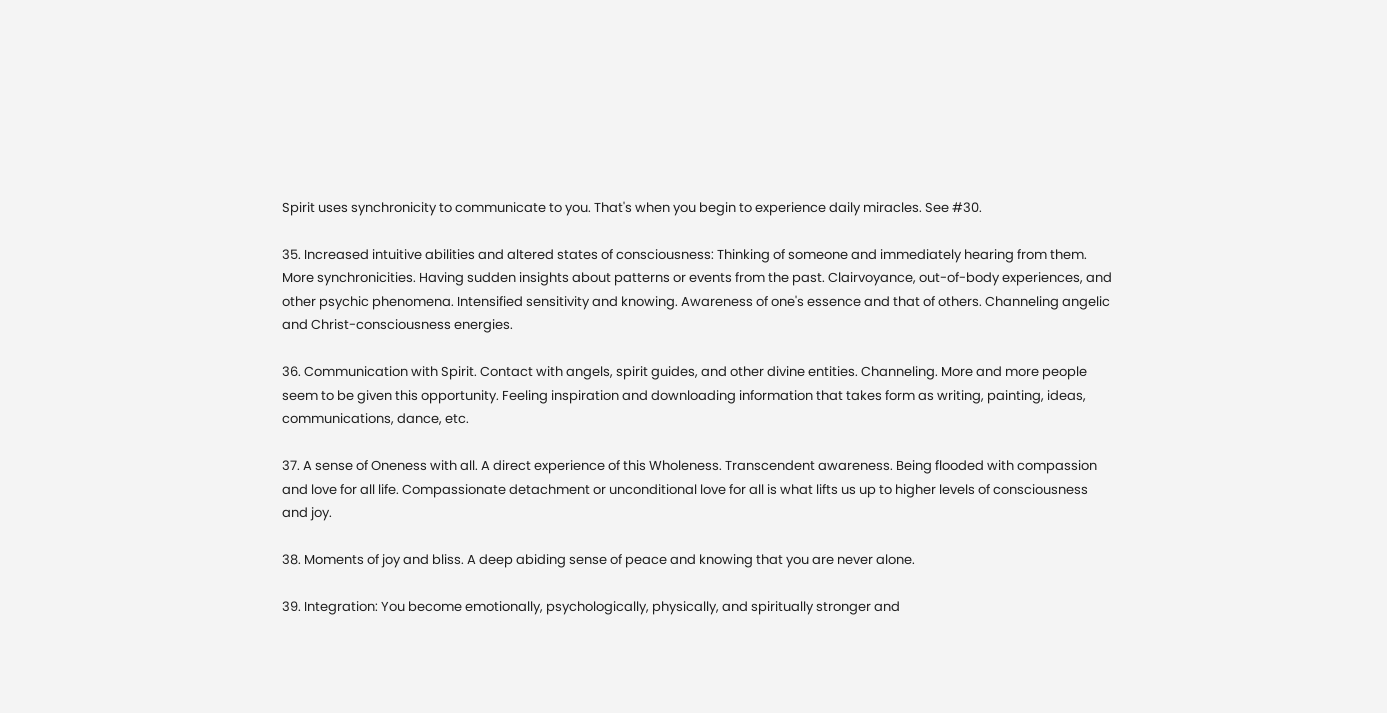Spirit uses synchronicity to communicate to you. That's when you begin to experience daily miracles. See #30.

35. Increased intuitive abilities and altered states of consciousness: Thinking of someone and immediately hearing from them. More synchronicities. Having sudden insights about patterns or events from the past. Clairvoyance, out-of-body experiences, and other psychic phenomena. Intensified sensitivity and knowing. Awareness of one's essence and that of others. Channeling angelic and Christ-consciousness energies.

36. Communication with Spirit. Contact with angels, spirit guides, and other divine entities. Channeling. More and more people seem to be given this opportunity. Feeling inspiration and downloading information that takes form as writing, painting, ideas, communications, dance, etc.

37. A sense of Oneness with all. A direct experience of this Wholeness. Transcendent awareness. Being flooded with compassion and love for all life. Compassionate detachment or unconditional love for all is what lifts us up to higher levels of consciousness and joy.

38. Moments of joy and bliss. A deep abiding sense of peace and knowing that you are never alone.

39. Integration: You become emotionally, psychologically, physically, and spiritually stronger and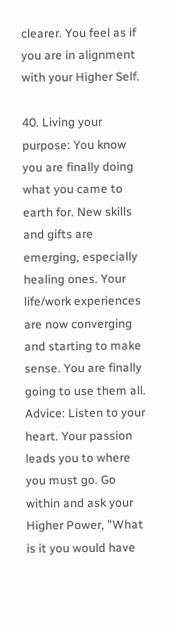clearer. You feel as if you are in alignment with your Higher Self.

40. Living your purpose: You know you are finally doing what you came to earth for. New skills and gifts are emerging, especially healing ones. Your life/work experiences are now converging and starting to make sense. You are finally going to use them all.
Advice: Listen to your heart. Your passion leads you to where you must go. Go within and ask your Higher Power, "What is it you would have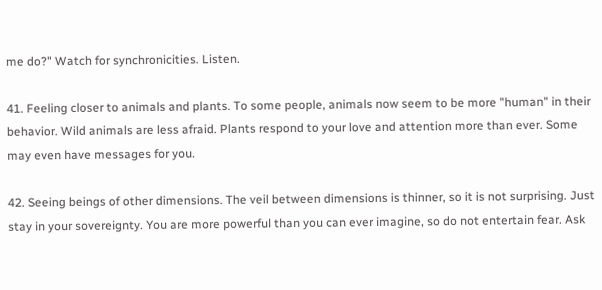me do?" Watch for synchronicities. Listen.

41. Feeling closer to animals and plants. To some people, animals now seem to be more "human" in their behavior. Wild animals are less afraid. Plants respond to your love and attention more than ever. Some may even have messages for you.

42. Seeing beings of other dimensions. The veil between dimensions is thinner, so it is not surprising. Just stay in your sovereignty. You are more powerful than you can ever imagine, so do not entertain fear. Ask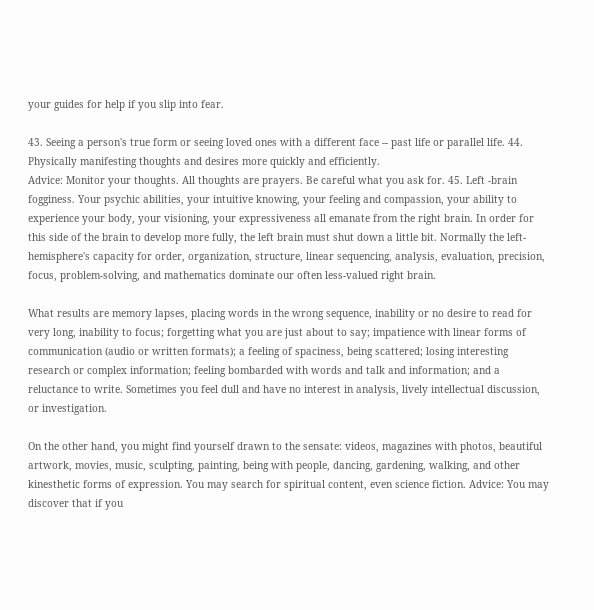your guides for help if you slip into fear.

43. Seeing a person's true form or seeing loved ones with a different face -- past life or parallel life. 44. Physically manifesting thoughts and desires more quickly and efficiently.
Advice: Monitor your thoughts. All thoughts are prayers. Be careful what you ask for. 45. Left -brain fogginess. Your psychic abilities, your intuitive knowing, your feeling and compassion, your ability to experience your body, your visioning, your expressiveness all emanate from the right brain. In order for this side of the brain to develop more fully, the left brain must shut down a little bit. Normally the left-hemisphere's capacity for order, organization, structure, linear sequencing, analysis, evaluation, precision, focus, problem-solving, and mathematics dominate our often less-valued right brain.

What results are memory lapses, placing words in the wrong sequence, inability or no desire to read for very long, inability to focus; forgetting what you are just about to say; impatience with linear forms of communication (audio or written formats); a feeling of spaciness, being scattered; losing interesting research or complex information; feeling bombarded with words and talk and information; and a reluctance to write. Sometimes you feel dull and have no interest in analysis, lively intellectual discussion, or investigation.

On the other hand, you might find yourself drawn to the sensate: videos, magazines with photos, beautiful artwork, movies, music, sculpting, painting, being with people, dancing, gardening, walking, and other kinesthetic forms of expression. You may search for spiritual content, even science fiction. Advice: You may discover that if you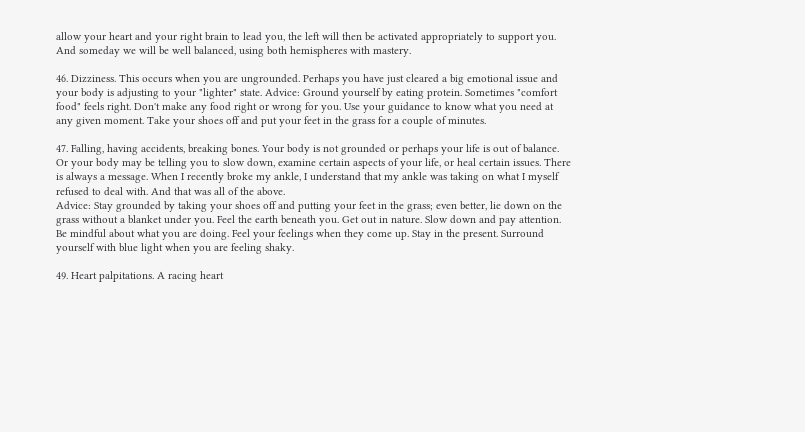allow your heart and your right brain to lead you, the left will then be activated appropriately to support you. And someday we will be well balanced, using both hemispheres with mastery.

46. Dizziness. This occurs when you are ungrounded. Perhaps you have just cleared a big emotional issue and your body is adjusting to your "lighter" state. Advice: Ground yourself by eating protein. Sometimes "comfort food" feels right. Don't make any food right or wrong for you. Use your guidance to know what you need at any given moment. Take your shoes off and put your feet in the grass for a couple of minutes.

47. Falling, having accidents, breaking bones. Your body is not grounded or perhaps your life is out of balance. Or your body may be telling you to slow down, examine certain aspects of your life, or heal certain issues. There is always a message. When I recently broke my ankle, I understand that my ankle was taking on what I myself refused to deal with. And that was all of the above.
Advice: Stay grounded by taking your shoes off and putting your feet in the grass; even better, lie down on the grass without a blanket under you. Feel the earth beneath you. Get out in nature. Slow down and pay attention. Be mindful about what you are doing. Feel your feelings when they come up. Stay in the present. Surround yourself with blue light when you are feeling shaky.

49. Heart palpitations. A racing heart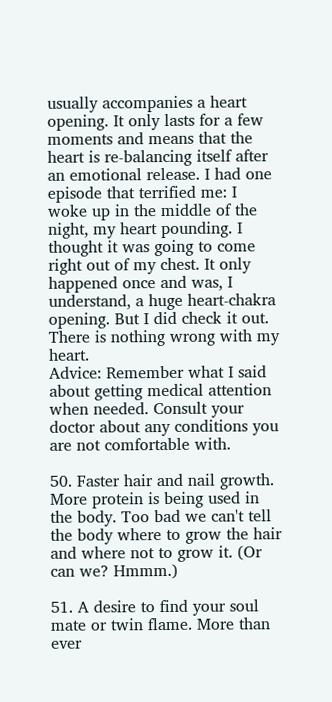usually accompanies a heart opening. It only lasts for a few moments and means that the heart is re-balancing itself after an emotional release. I had one episode that terrified me: I woke up in the middle of the night, my heart pounding. I thought it was going to come right out of my chest. It only happened once and was, I understand, a huge heart-chakra opening. But I did check it out. There is nothing wrong with my heart.
Advice: Remember what I said about getting medical attention when needed. Consult your doctor about any conditions you are not comfortable with.

50. Faster hair and nail growth. More protein is being used in the body. Too bad we can't tell the body where to grow the hair and where not to grow it. (Or can we? Hmmm.)

51. A desire to find your soul mate or twin flame. More than ever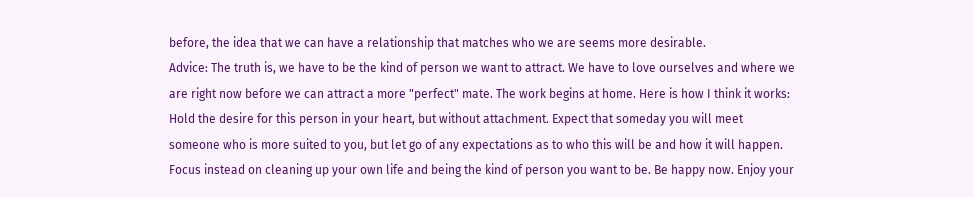before, the idea that we can have a relationship that matches who we are seems more desirable.
Advice: The truth is, we have to be the kind of person we want to attract. We have to love ourselves and where we are right now before we can attract a more "perfect" mate. The work begins at home. Here is how I think it works: Hold the desire for this person in your heart, but without attachment. Expect that someday you will meet someone who is more suited to you, but let go of any expectations as to who this will be and how it will happen. Focus instead on cleaning up your own life and being the kind of person you want to be. Be happy now. Enjoy your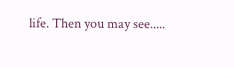life. Then you may see.....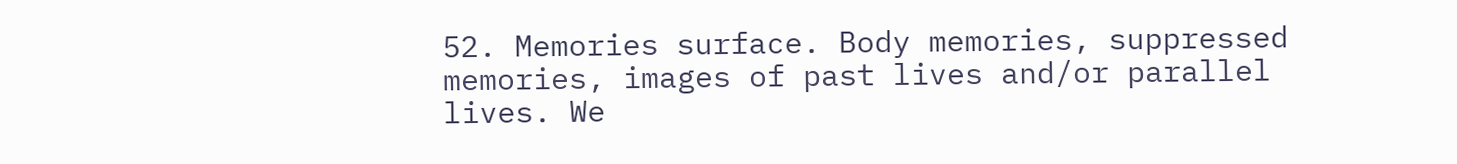52. Memories surface. Body memories, suppressed memories, images of past lives and/or parallel lives. We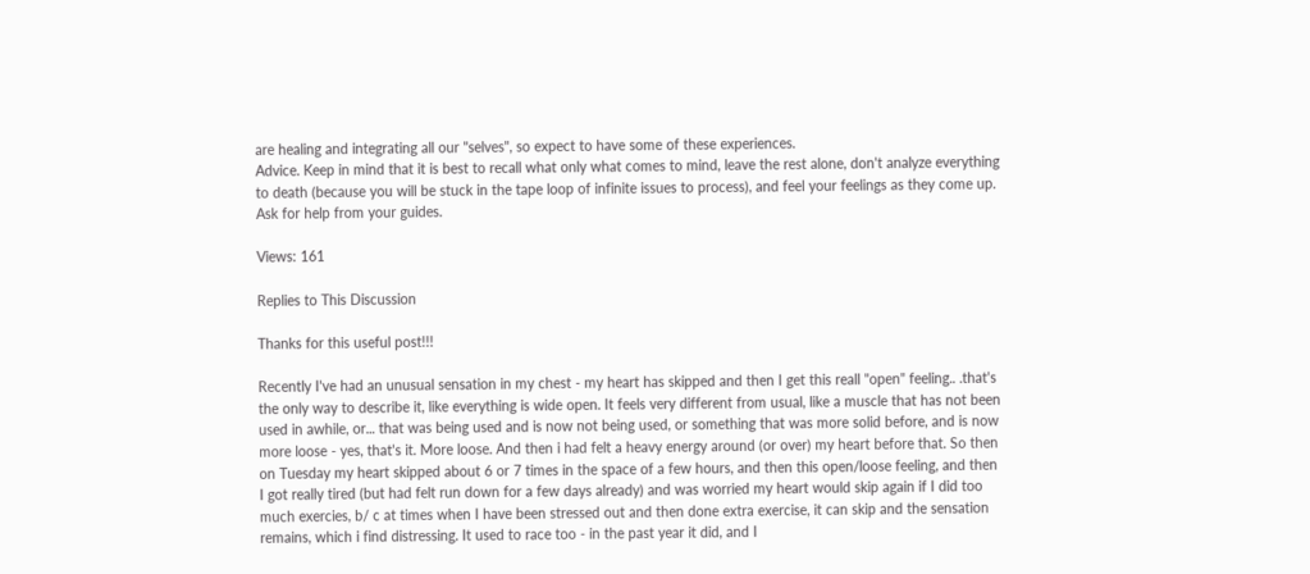are healing and integrating all our "selves", so expect to have some of these experiences.
Advice. Keep in mind that it is best to recall what only what comes to mind, leave the rest alone, don't analyze everything to death (because you will be stuck in the tape loop of infinite issues to process), and feel your feelings as they come up. Ask for help from your guides.

Views: 161

Replies to This Discussion

Thanks for this useful post!!!

Recently I've had an unusual sensation in my chest - my heart has skipped and then I get this reall "open" feeling.. .that's the only way to describe it, like everything is wide open. It feels very different from usual, like a muscle that has not been used in awhile, or... that was being used and is now not being used, or something that was more solid before, and is now more loose - yes, that's it. More loose. And then i had felt a heavy energy around (or over) my heart before that. So then on Tuesday my heart skipped about 6 or 7 times in the space of a few hours, and then this open/loose feeling, and then I got really tired (but had felt run down for a few days already) and was worried my heart would skip again if I did too much exercies, b/ c at times when I have been stressed out and then done extra exercise, it can skip and the sensation remains, which i find distressing. It used to race too - in the past year it did, and I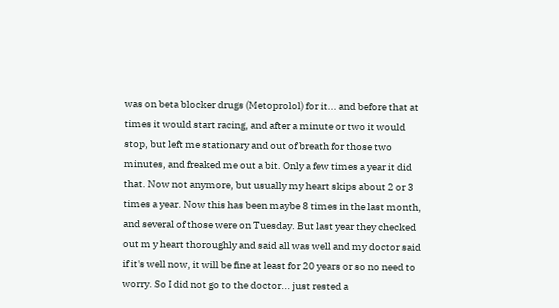was on beta blocker drugs (Metoprolol) for it... and before that at times it would start racing, and after a minute or two it would stop, but left me stationary and out of breath for those two minutes, and freaked me out a bit. Only a few times a year it did that. Now not anymore, but usually my heart skips about 2 or 3 times a year. Now this has been maybe 8 times in the last month, and several of those were on Tuesday. But last year they checked out m y heart thoroughly and said all was well and my doctor said if it's well now, it will be fine at least for 20 years or so no need to worry. So I did not go to the doctor... just rested a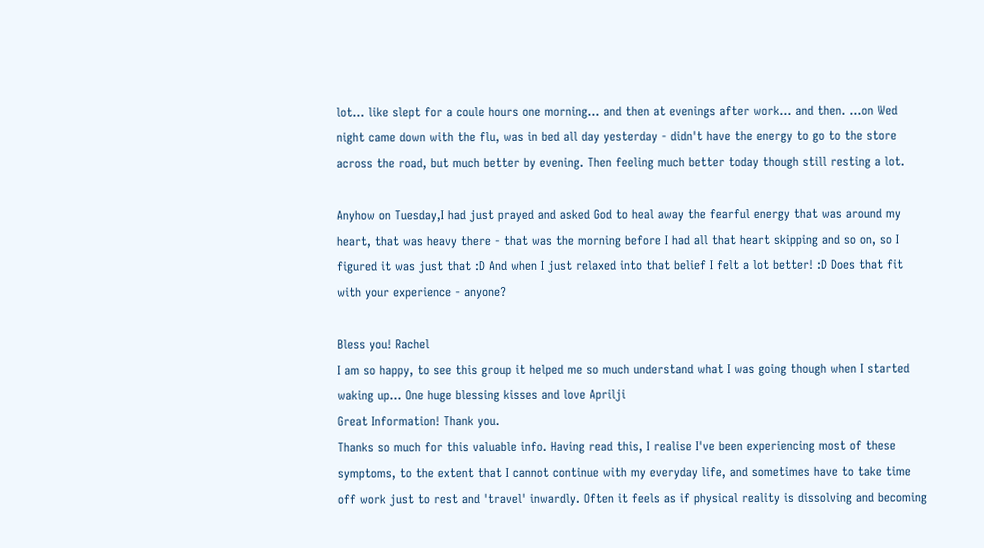lot... like slept for a coule hours one morning... and then at evenings after work... and then. ...on Wed night came down with the flu, was in bed all day yesterday - didn't have the energy to go to the store across the road, but much better by evening. Then feeling much better today though still resting a lot.

Anyhow on Tuesday,I had just prayed and asked God to heal away the fearful energy that was around my heart, that was heavy there - that was the morning before I had all that heart skipping and so on, so I figured it was just that :D And when I just relaxed into that belief I felt a lot better! :D Does that fit with your experience - anyone?

Bless you! Rachel
I am so happy, to see this group it helped me so much understand what I was going though when I started waking up... One huge blessing kisses and love Aprilji
Great Information! Thank you.
Thanks so much for this valuable info. Having read this, I realise I've been experiencing most of these symptoms, to the extent that I cannot continue with my everyday life, and sometimes have to take time off work just to rest and 'travel' inwardly. Often it feels as if physical reality is dissolving and becoming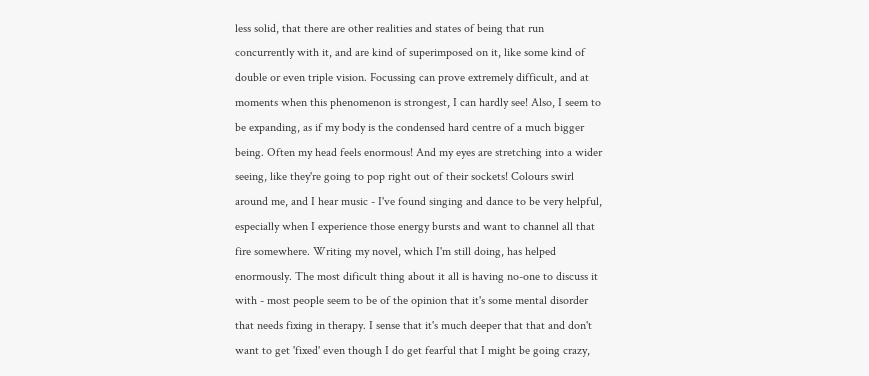less solid, that there are other realities and states of being that run concurrently with it, and are kind of superimposed on it, like some kind of double or even triple vision. Focussing can prove extremely difficult, and at moments when this phenomenon is strongest, I can hardly see! Also, I seem to be expanding, as if my body is the condensed hard centre of a much bigger being. Often my head feels enormous! And my eyes are stretching into a wider seeing, like they're going to pop right out of their sockets! Colours swirl around me, and I hear music - I've found singing and dance to be very helpful, especially when I experience those energy bursts and want to channel all that fire somewhere. Writing my novel, which I'm still doing, has helped enormously. The most dificult thing about it all is having no-one to discuss it with - most people seem to be of the opinion that it's some mental disorder that needs fixing in therapy. I sense that it's much deeper that that and don't want to get 'fixed' even though I do get fearful that I might be going crazy,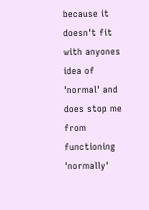because it doesn't fit with anyones idea of 'normal' and does stop me from functioning 'normally'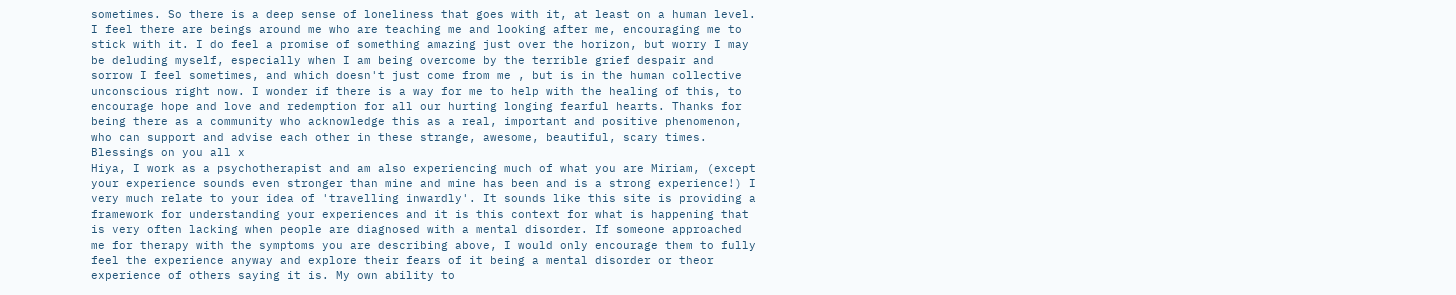sometimes. So there is a deep sense of loneliness that goes with it, at least on a human level. I feel there are beings around me who are teaching me and looking after me, encouraging me to stick with it. I do feel a promise of something amazing just over the horizon, but worry I may be deluding myself, especially when I am being overcome by the terrible grief despair and sorrow I feel sometimes, and which doesn't just come from me , but is in the human collective unconscious right now. I wonder if there is a way for me to help with the healing of this, to encourage hope and love and redemption for all our hurting longing fearful hearts. Thanks for being there as a community who acknowledge this as a real, important and positive phenomenon, who can support and advise each other in these strange, awesome, beautiful, scary times. Blessings on you all x
Hiya, I work as a psychotherapist and am also experiencing much of what you are Miriam, (except your experience sounds even stronger than mine and mine has been and is a strong experience!) I very much relate to your idea of 'travelling inwardly'. It sounds like this site is providing a framework for understanding your experiences and it is this context for what is happening that is very often lacking when people are diagnosed with a mental disorder. If someone approached me for therapy with the symptoms you are describing above, I would only encourage them to fully feel the experience anyway and explore their fears of it being a mental disorder or theor experience of others saying it is. My own ability to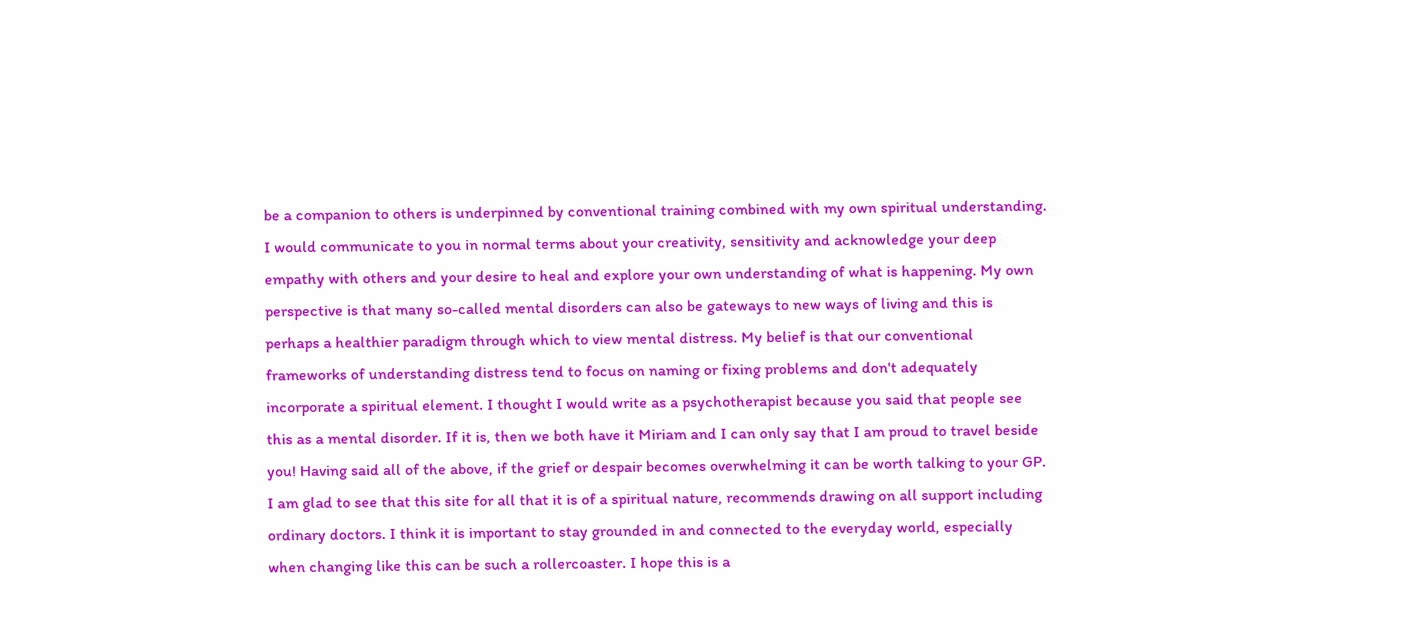be a companion to others is underpinned by conventional training combined with my own spiritual understanding. I would communicate to you in normal terms about your creativity, sensitivity and acknowledge your deep empathy with others and your desire to heal and explore your own understanding of what is happening. My own perspective is that many so-called mental disorders can also be gateways to new ways of living and this is perhaps a healthier paradigm through which to view mental distress. My belief is that our conventional frameworks of understanding distress tend to focus on naming or fixing problems and don't adequately incorporate a spiritual element. I thought I would write as a psychotherapist because you said that people see this as a mental disorder. If it is, then we both have it Miriam and I can only say that I am proud to travel beside you! Having said all of the above, if the grief or despair becomes overwhelming it can be worth talking to your GP. I am glad to see that this site for all that it is of a spiritual nature, recommends drawing on all support including ordinary doctors. I think it is important to stay grounded in and connected to the everyday world, especially when changing like this can be such a rollercoaster. I hope this is a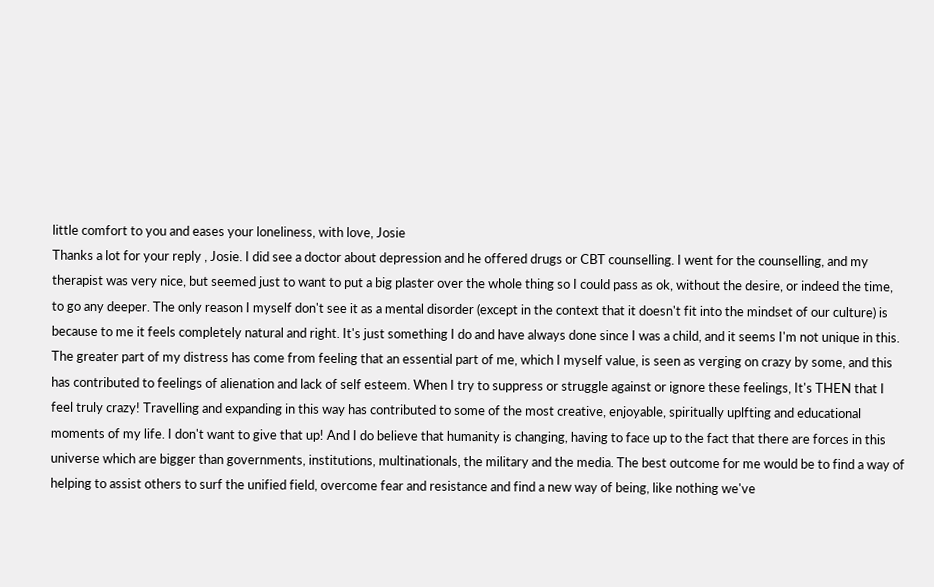little comfort to you and eases your loneliness, with love, Josie
Thanks a lot for your reply , Josie. I did see a doctor about depression and he offered drugs or CBT counselling. I went for the counselling, and my therapist was very nice, but seemed just to want to put a big plaster over the whole thing so I could pass as ok, without the desire, or indeed the time, to go any deeper. The only reason I myself don't see it as a mental disorder (except in the context that it doesn't fit into the mindset of our culture) is because to me it feels completely natural and right. It's just something I do and have always done since I was a child, and it seems I'm not unique in this. The greater part of my distress has come from feeling that an essential part of me, which I myself value, is seen as verging on crazy by some, and this has contributed to feelings of alienation and lack of self esteem. When I try to suppress or struggle against or ignore these feelings, It's THEN that I feel truly crazy! Travelling and expanding in this way has contributed to some of the most creative, enjoyable, spiritually uplfting and educational moments of my life. I don't want to give that up! And I do believe that humanity is changing, having to face up to the fact that there are forces in this universe which are bigger than governments, institutions, multinationals, the military and the media. The best outcome for me would be to find a way of helping to assist others to surf the unified field, overcome fear and resistance and find a new way of being, like nothing we've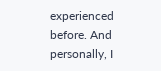experienced before. And personally, I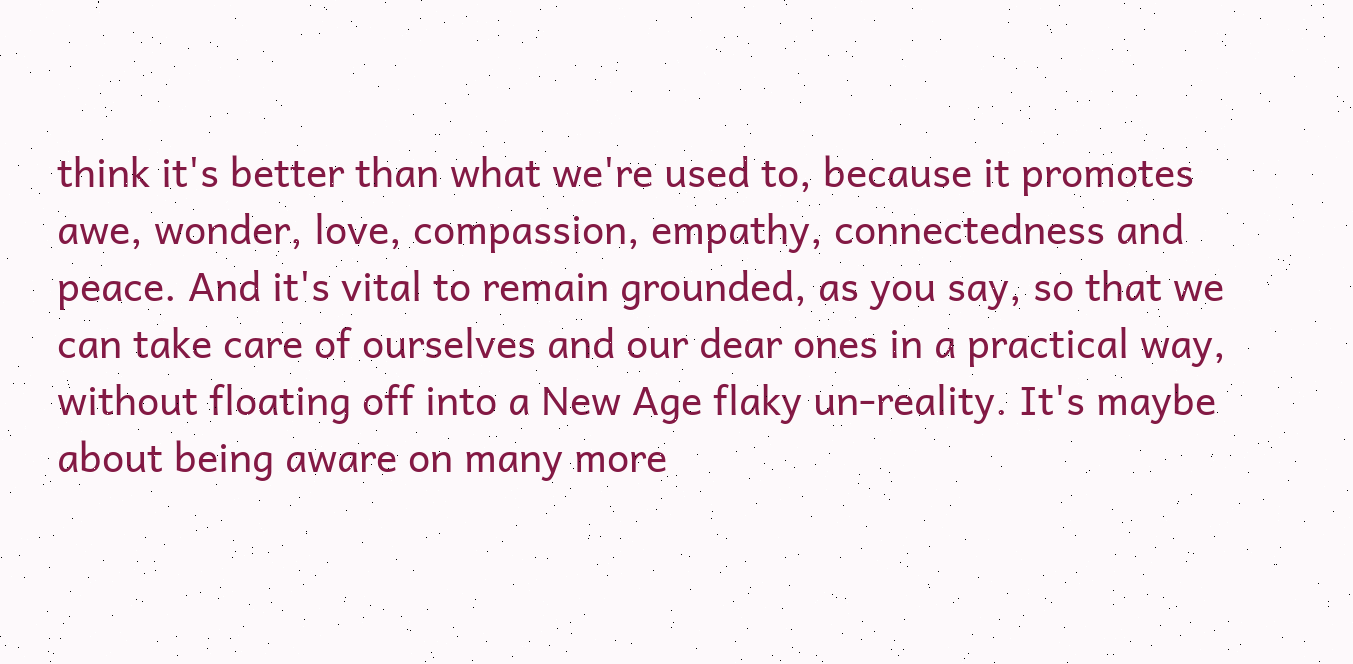think it's better than what we're used to, because it promotes awe, wonder, love, compassion, empathy, connectedness and peace. And it's vital to remain grounded, as you say, so that we can take care of ourselves and our dear ones in a practical way, without floating off into a New Age flaky un-reality. It's maybe about being aware on many more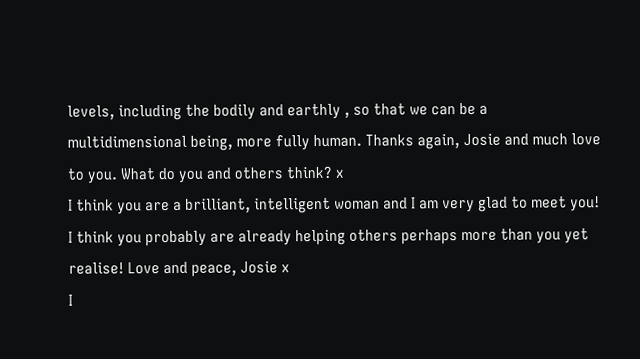levels, including the bodily and earthly , so that we can be a multidimensional being, more fully human. Thanks again, Josie and much love to you. What do you and others think? x
I think you are a brilliant, intelligent woman and I am very glad to meet you! I think you probably are already helping others perhaps more than you yet realise! Love and peace, Josie x
I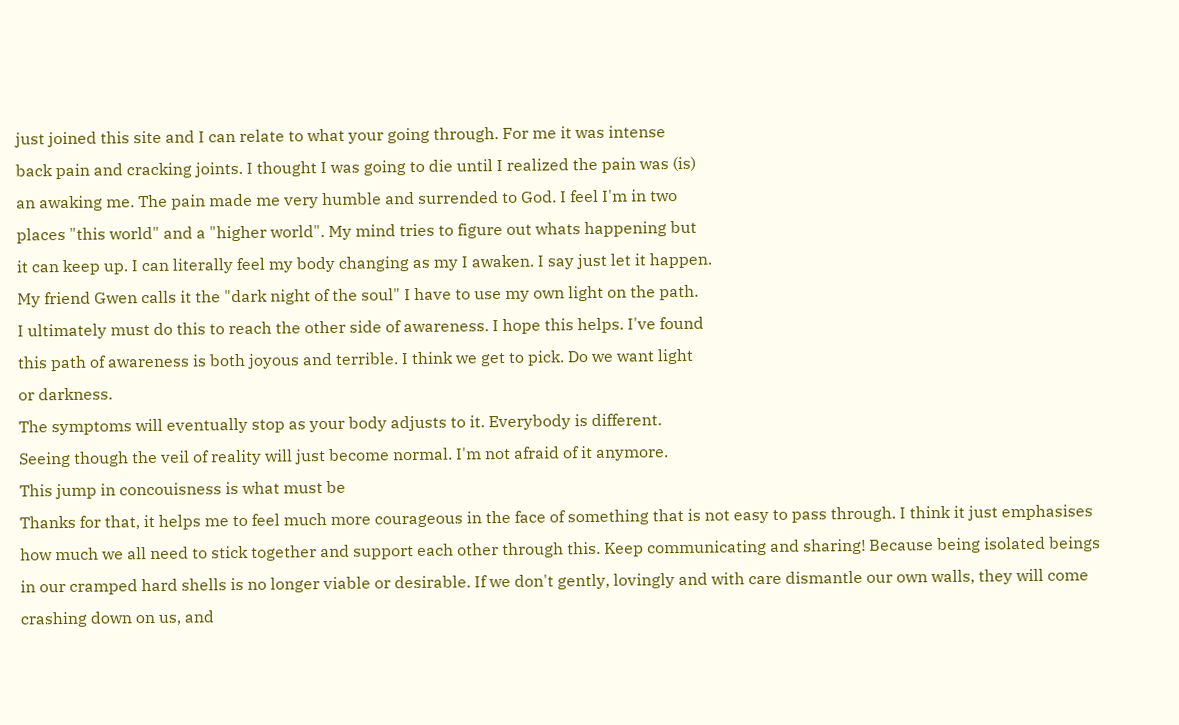just joined this site and I can relate to what your going through. For me it was intense
back pain and cracking joints. I thought I was going to die until I realized the pain was (is)
an awaking me. The pain made me very humble and surrended to God. I feel I'm in two
places "this world" and a "higher world". My mind tries to figure out whats happening but
it can keep up. I can literally feel my body changing as my I awaken. I say just let it happen.
My friend Gwen calls it the "dark night of the soul" I have to use my own light on the path.
I ultimately must do this to reach the other side of awareness. I hope this helps. I've found
this path of awareness is both joyous and terrible. I think we get to pick. Do we want light
or darkness.
The symptoms will eventually stop as your body adjusts to it. Everybody is different.
Seeing though the veil of reality will just become normal. I'm not afraid of it anymore.
This jump in concouisness is what must be
Thanks for that, it helps me to feel much more courageous in the face of something that is not easy to pass through. I think it just emphasises how much we all need to stick together and support each other through this. Keep communicating and sharing! Because being isolated beings in our cramped hard shells is no longer viable or desirable. If we don't gently, lovingly and with care dismantle our own walls, they will come crashing down on us, and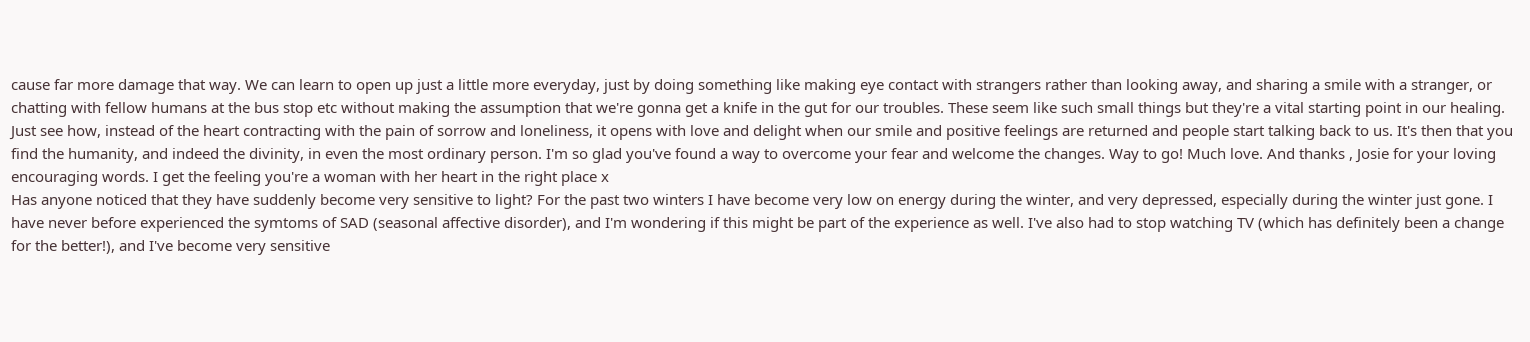cause far more damage that way. We can learn to open up just a little more everyday, just by doing something like making eye contact with strangers rather than looking away, and sharing a smile with a stranger, or chatting with fellow humans at the bus stop etc without making the assumption that we're gonna get a knife in the gut for our troubles. These seem like such small things but they're a vital starting point in our healing. Just see how, instead of the heart contracting with the pain of sorrow and loneliness, it opens with love and delight when our smile and positive feelings are returned and people start talking back to us. It's then that you find the humanity, and indeed the divinity, in even the most ordinary person. I'm so glad you've found a way to overcome your fear and welcome the changes. Way to go! Much love. And thanks , Josie for your loving encouraging words. I get the feeling you're a woman with her heart in the right place x
Has anyone noticed that they have suddenly become very sensitive to light? For the past two winters I have become very low on energy during the winter, and very depressed, especially during the winter just gone. I have never before experienced the symtoms of SAD (seasonal affective disorder), and I'm wondering if this might be part of the experience as well. I've also had to stop watching TV (which has definitely been a change for the better!), and I've become very sensitive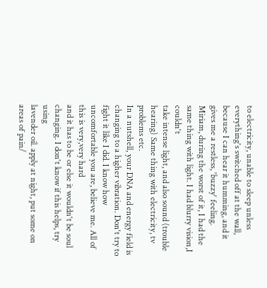to electricity, unable to sleep unless everything's switched off at the wall, because I can hear it humming, and it gives me a restless, 'buzzy' feeling.
Miriam, during the worst of it, I had the same thing with light. I had blurry vision,I couldn't
take intense light, and also sound (trouble hearing) Same thing with electricity, tv problems etc.
In a nutshell, your DNA and energy field is changing to a higher vibration. Don't try to
fight it like I did. I know how uncomfortable you are, believe me. All of this is very,very hard
and it has to be or else it wouldn't be soul changing. I don't know if this helps, try using
lavender oil. apply at night, put some on areas of pain/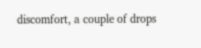discomfort, a couple of drops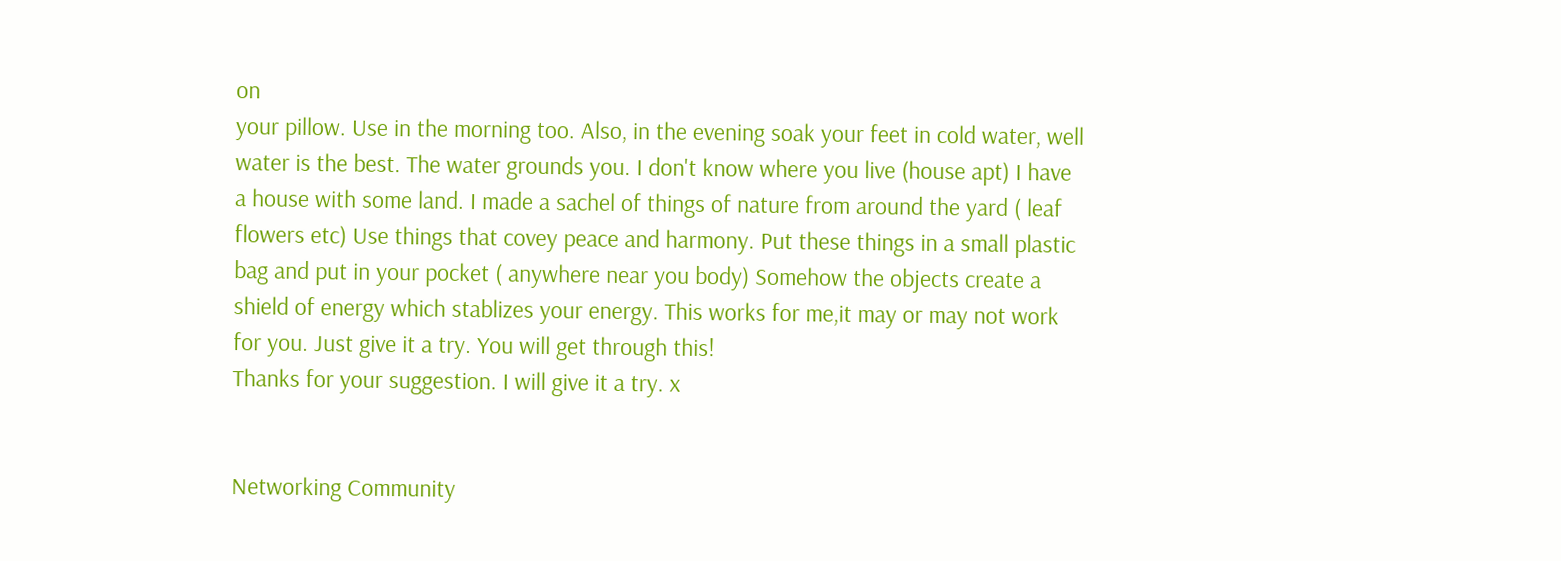on
your pillow. Use in the morning too. Also, in the evening soak your feet in cold water, well
water is the best. The water grounds you. I don't know where you live (house apt) I have
a house with some land. I made a sachel of things of nature from around the yard ( leaf
flowers etc) Use things that covey peace and harmony. Put these things in a small plastic
bag and put in your pocket ( anywhere near you body) Somehow the objects create a
shield of energy which stablizes your energy. This works for me,it may or may not work
for you. Just give it a try. You will get through this!
Thanks for your suggestion. I will give it a try. x


Networking Community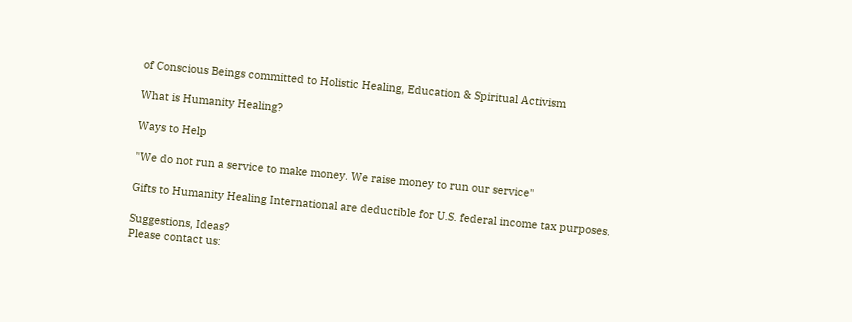of Conscious Beings committed to Holistic Healing, Education & Spiritual Activism

What is Humanity Healing?

Ways to Help

"We do not run a service to make money. We raise money to run our service"

Gifts to Humanity Healing International are deductible for U.S. federal income tax purposes.

Suggestions, Ideas?
Please contact us: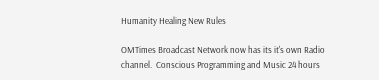Humanity Healing New Rules

OMTimes Broadcast Network now has its it's own Radio channel.  Conscious Programming and Music 24 hours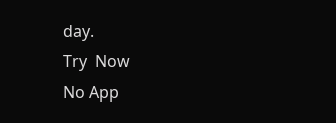day.
Try  Now
No App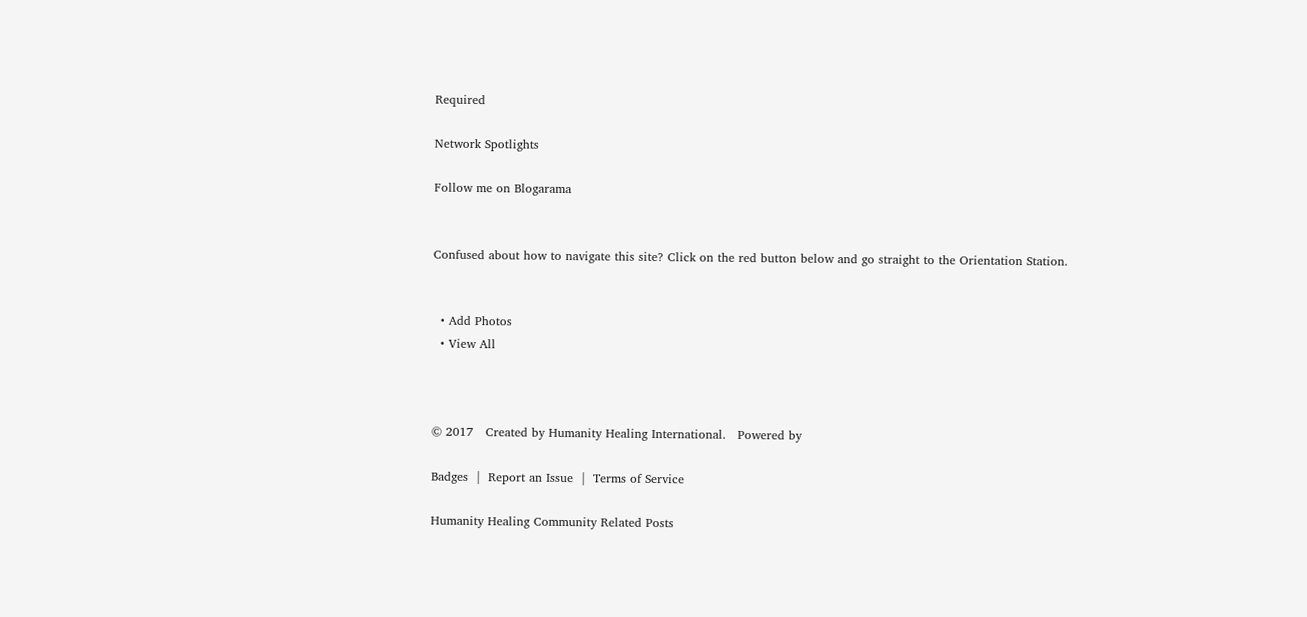Required

Network Spotlights

Follow me on Blogarama


Confused about how to navigate this site? Click on the red button below and go straight to the Orientation Station.


  • Add Photos
  • View All



© 2017   Created by Humanity Healing International.   Powered by

Badges  |  Report an Issue  |  Terms of Service

Humanity Healing Community Related Posts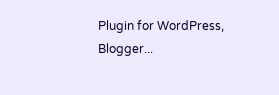Plugin for WordPress, Blogger...